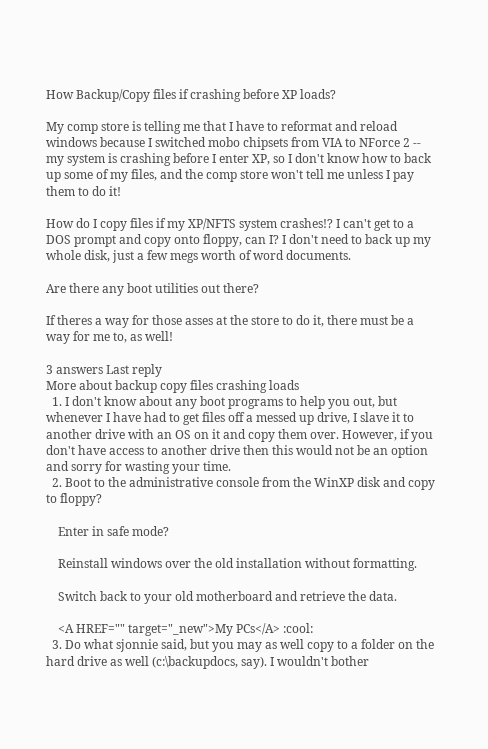How Backup/Copy files if crashing before XP loads?

My comp store is telling me that I have to reformat and reload windows because I switched mobo chipsets from VIA to NForce 2 -- my system is crashing before I enter XP, so I don't know how to back up some of my files, and the comp store won't tell me unless I pay them to do it!

How do I copy files if my XP/NFTS system crashes!? I can't get to a DOS prompt and copy onto floppy, can I? I don't need to back up my whole disk, just a few megs worth of word documents.

Are there any boot utilities out there?

If theres a way for those asses at the store to do it, there must be a way for me to, as well!

3 answers Last reply
More about backup copy files crashing loads
  1. I don't know about any boot programs to help you out, but whenever I have had to get files off a messed up drive, I slave it to another drive with an OS on it and copy them over. However, if you don't have access to another drive then this would not be an option and sorry for wasting your time.
  2. Boot to the administrative console from the WinXP disk and copy to floppy?

    Enter in safe mode?

    Reinstall windows over the old installation without formatting.

    Switch back to your old motherboard and retrieve the data.

    <A HREF="" target="_new">My PCs</A> :cool:
  3. Do what sjonnie said, but you may as well copy to a folder on the hard drive as well (c:\backupdocs, say). I wouldn't bother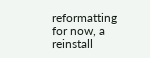reformatting for now, a reinstall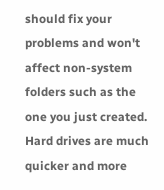should fix your problems and won't affect non-system folders such as the one you just created. Hard drives are much quicker and more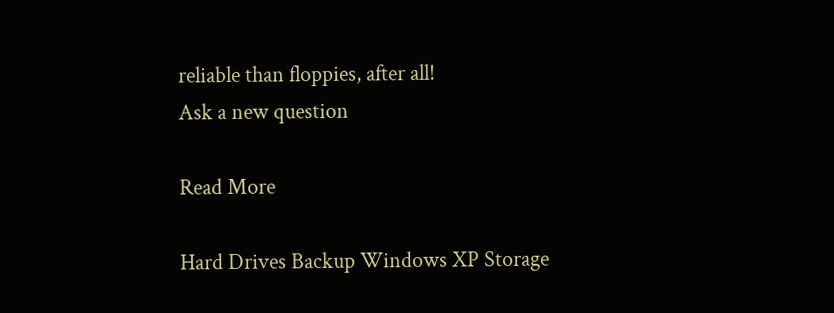reliable than floppies, after all!
Ask a new question

Read More

Hard Drives Backup Windows XP Storage